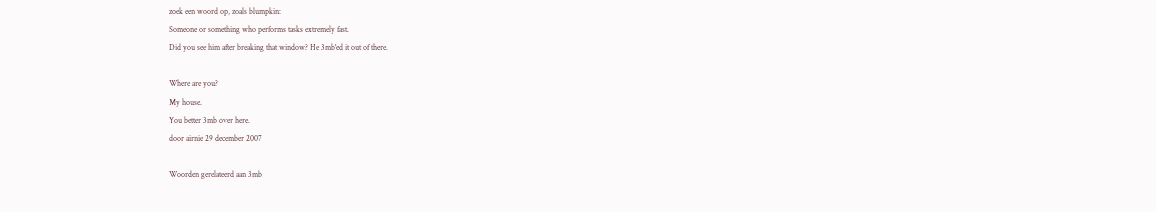zoek een woord op, zoals blumpkin:
Someone or something who performs tasks extremely fast.
Did you see him after breaking that window? He 3mb'ed it out of there.

Where are you?
My house.
You better 3mb over here.
door airnie 29 december 2007

Woorden gerelateerd aan 3mb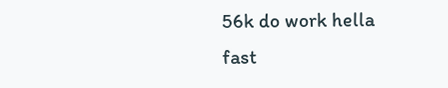56k do work hella fast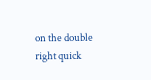on the double right quick